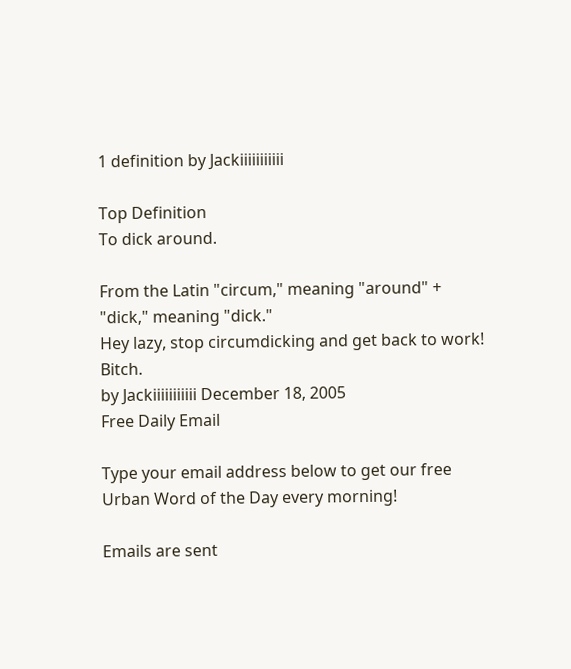1 definition by Jackiiiiiiiiiii

Top Definition
To dick around.

From the Latin "circum," meaning "around" + "dick," meaning "dick."
Hey lazy, stop circumdicking and get back to work! Bitch.
by Jackiiiiiiiiiii December 18, 2005
Free Daily Email

Type your email address below to get our free Urban Word of the Day every morning!

Emails are sent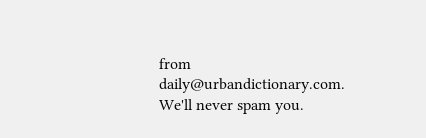from daily@urbandictionary.com. We'll never spam you.